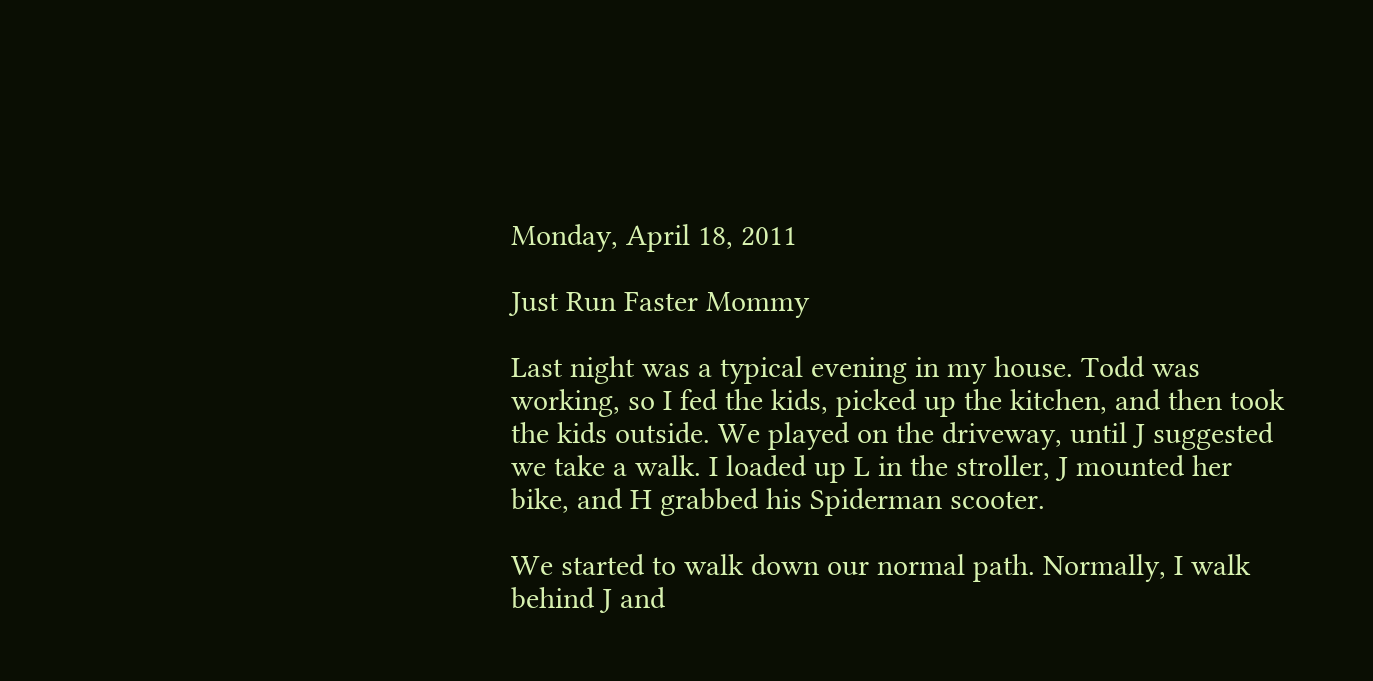Monday, April 18, 2011

Just Run Faster Mommy

Last night was a typical evening in my house. Todd was working, so I fed the kids, picked up the kitchen, and then took the kids outside. We played on the driveway, until J suggested we take a walk. I loaded up L in the stroller, J mounted her bike, and H grabbed his Spiderman scooter.

We started to walk down our normal path. Normally, I walk behind J and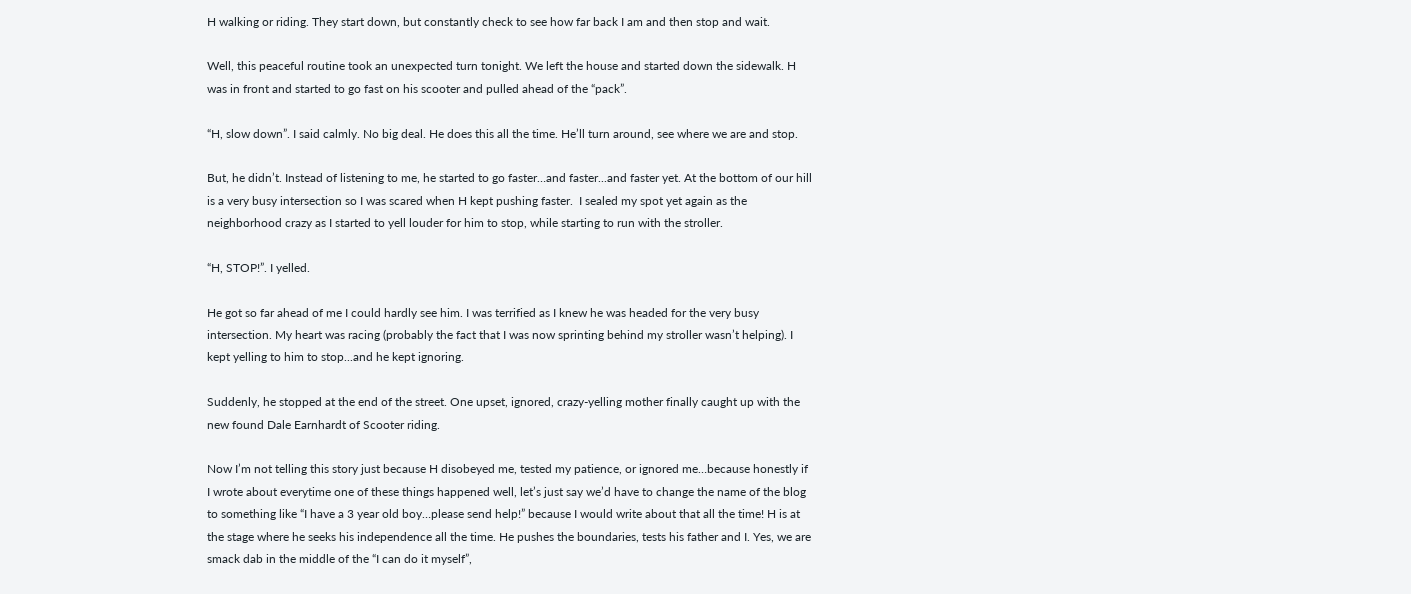H walking or riding. They start down, but constantly check to see how far back I am and then stop and wait.

Well, this peaceful routine took an unexpected turn tonight. We left the house and started down the sidewalk. H was in front and started to go fast on his scooter and pulled ahead of the “pack”.

“H, slow down”. I said calmly. No big deal. He does this all the time. He’ll turn around, see where we are and stop.

But, he didn’t. Instead of listening to me, he started to go faster…and faster...and faster yet. At the bottom of our hill is a very busy intersection so I was scared when H kept pushing faster.  I sealed my spot yet again as the neighborhood crazy as I started to yell louder for him to stop, while starting to run with the stroller.

“H, STOP!”. I yelled.

He got so far ahead of me I could hardly see him. I was terrified as I knew he was headed for the very busy intersection. My heart was racing (probably the fact that I was now sprinting behind my stroller wasn’t helping). I kept yelling to him to stop...and he kept ignoring.

Suddenly, he stopped at the end of the street. One upset, ignored, crazy-yelling mother finally caught up with the new found Dale Earnhardt of Scooter riding.

Now I’m not telling this story just because H disobeyed me, tested my patience, or ignored me…because honestly if I wrote about everytime one of these things happened well, let’s just say we’d have to change the name of the blog to something like “I have a 3 year old boy…please send help!” because I would write about that all the time! H is at the stage where he seeks his independence all the time. He pushes the boundaries, tests his father and I. Yes, we are smack dab in the middle of the “I can do it myself”,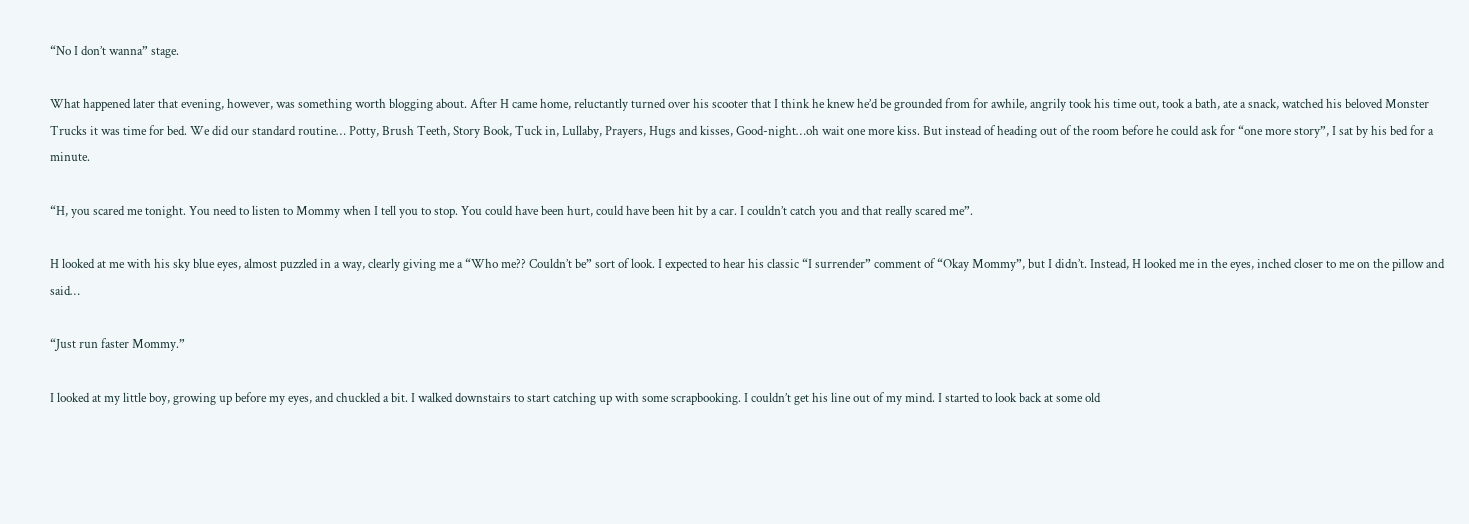“No I don’t wanna” stage.

What happened later that evening, however, was something worth blogging about. After H came home, reluctantly turned over his scooter that I think he knew he’d be grounded from for awhile, angrily took his time out, took a bath, ate a snack, watched his beloved Monster Trucks it was time for bed. We did our standard routine… Potty, Brush Teeth, Story Book, Tuck in, Lullaby, Prayers, Hugs and kisses, Good-night…oh wait one more kiss. But instead of heading out of the room before he could ask for “one more story”, I sat by his bed for a minute.

“H, you scared me tonight. You need to listen to Mommy when I tell you to stop. You could have been hurt, could have been hit by a car. I couldn’t catch you and that really scared me”.

H looked at me with his sky blue eyes, almost puzzled in a way, clearly giving me a “Who me?? Couldn’t be” sort of look. I expected to hear his classic “I surrender” comment of “Okay Mommy”, but I didn’t. Instead, H looked me in the eyes, inched closer to me on the pillow and said…

“Just run faster Mommy.”

I looked at my little boy, growing up before my eyes, and chuckled a bit. I walked downstairs to start catching up with some scrapbooking. I couldn’t get his line out of my mind. I started to look back at some old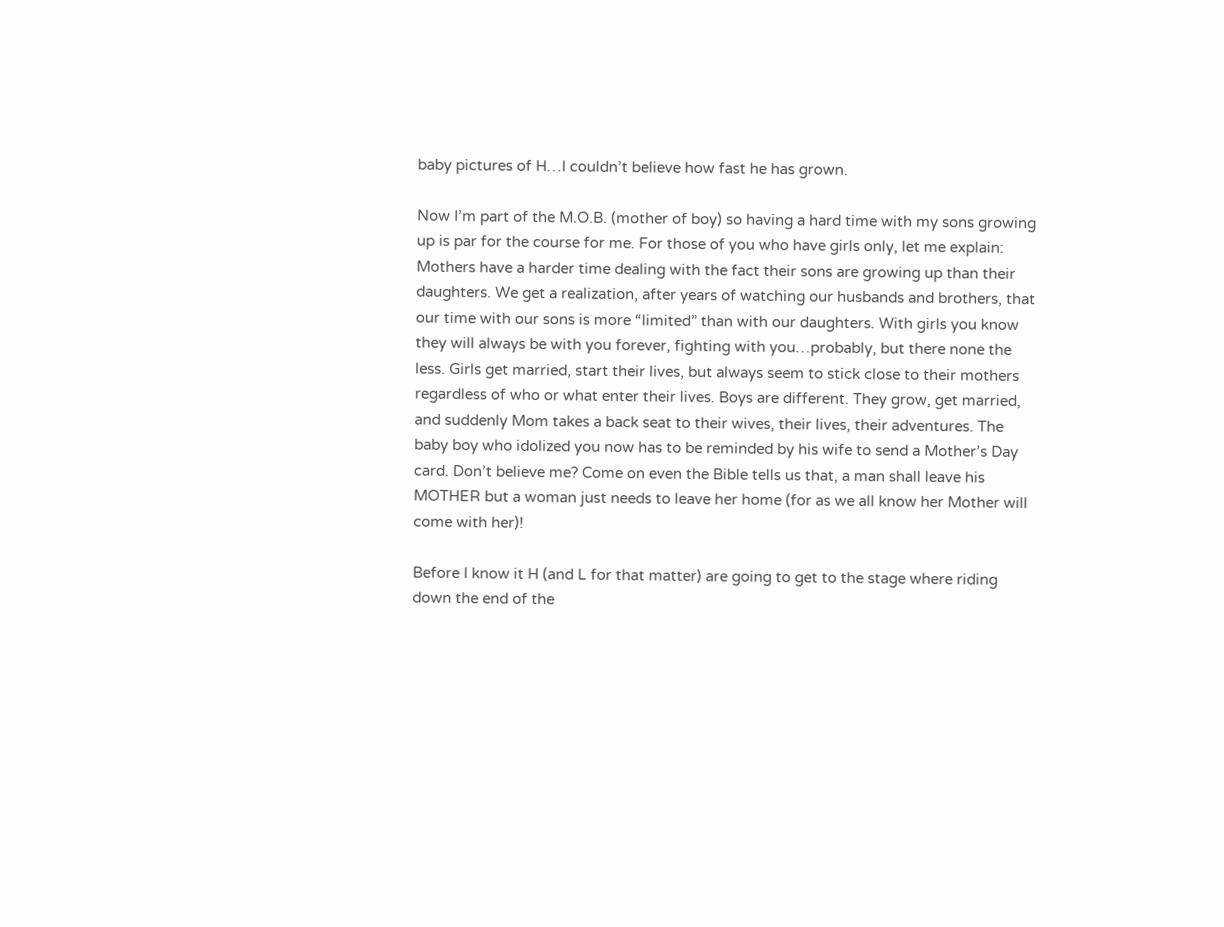baby pictures of H…I couldn’t believe how fast he has grown.

Now I’m part of the M.O.B. (mother of boy) so having a hard time with my sons growing up is par for the course for me. For those of you who have girls only, let me explain: Mothers have a harder time dealing with the fact their sons are growing up than their daughters. We get a realization, after years of watching our husbands and brothers, that our time with our sons is more “limited” than with our daughters. With girls you know they will always be with you forever, fighting with you…probably, but there none the less. Girls get married, start their lives, but always seem to stick close to their mothers regardless of who or what enter their lives. Boys are different. They grow, get married, and suddenly Mom takes a back seat to their wives, their lives, their adventures. The baby boy who idolized you now has to be reminded by his wife to send a Mother’s Day card. Don’t believe me? Come on even the Bible tells us that, a man shall leave his MOTHER but a woman just needs to leave her home (for as we all know her Mother will come with her)!

Before I know it H (and L for that matter) are going to get to the stage where riding down the end of the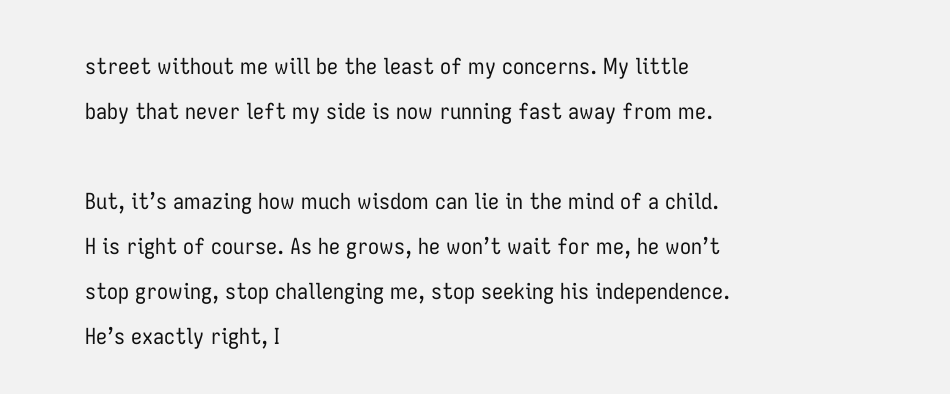street without me will be the least of my concerns. My little baby that never left my side is now running fast away from me.

But, it’s amazing how much wisdom can lie in the mind of a child. H is right of course. As he grows, he won’t wait for me, he won’t stop growing, stop challenging me, stop seeking his independence. He’s exactly right, I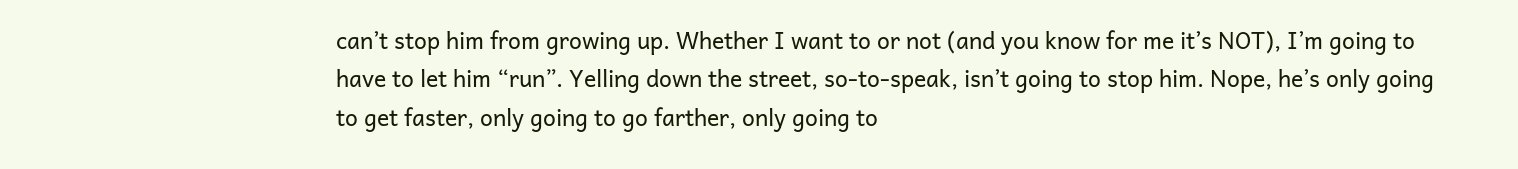can’t stop him from growing up. Whether I want to or not (and you know for me it’s NOT), I’m going to have to let him “run”. Yelling down the street, so-to-speak, isn’t going to stop him. Nope, he’s only going to get faster, only going to go farther, only going to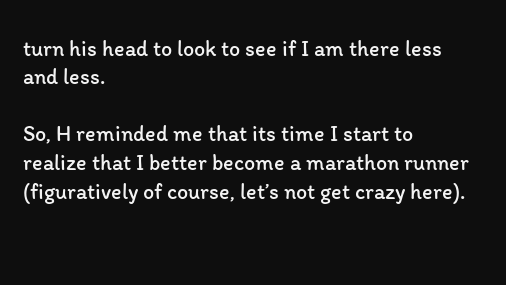turn his head to look to see if I am there less and less.

So, H reminded me that its time I start to realize that I better become a marathon runner (figuratively of course, let’s not get crazy here).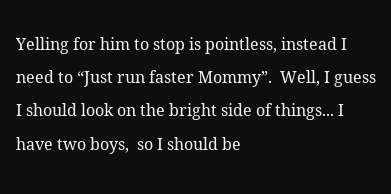Yelling for him to stop is pointless, instead I need to “Just run faster Mommy”.  Well, I guess I should look on the bright side of things... I have two boys,  so I should be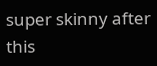super skinny after this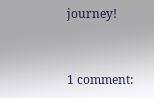journey!


1 comment: